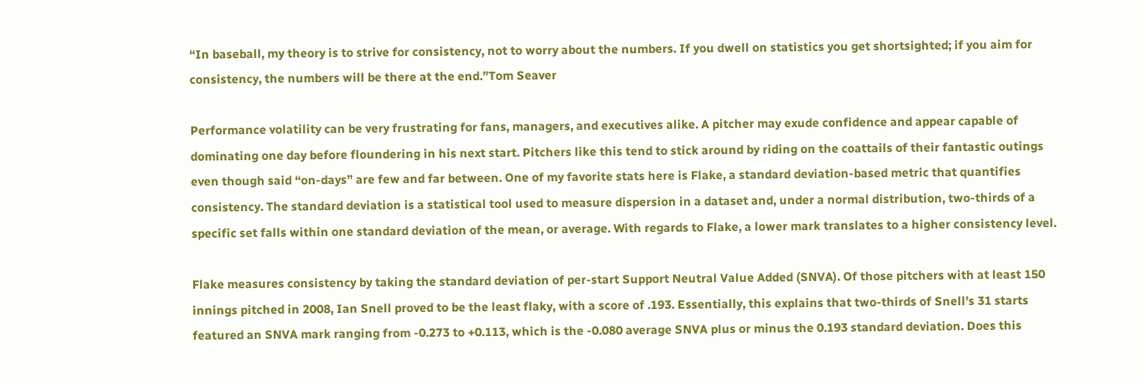“In baseball, my theory is to strive for consistency, not to worry about the numbers. If you dwell on statistics you get shortsighted; if you aim for consistency, the numbers will be there at the end.”Tom Seaver

Performance volatility can be very frustrating for fans, managers, and executives alike. A pitcher may exude confidence and appear capable of dominating one day before floundering in his next start. Pitchers like this tend to stick around by riding on the coattails of their fantastic outings even though said “on-days” are few and far between. One of my favorite stats here is Flake, a standard deviation-based metric that quantifies consistency. The standard deviation is a statistical tool used to measure dispersion in a dataset and, under a normal distribution, two-thirds of a specific set falls within one standard deviation of the mean, or average. With regards to Flake, a lower mark translates to a higher consistency level.

Flake measures consistency by taking the standard deviation of per-start Support Neutral Value Added (SNVA). Of those pitchers with at least 150 innings pitched in 2008, Ian Snell proved to be the least flaky, with a score of .193. Essentially, this explains that two-thirds of Snell’s 31 starts featured an SNVA mark ranging from -0.273 to +0.113, which is the -0.080 average SNVA plus or minus the 0.193 standard deviation. Does this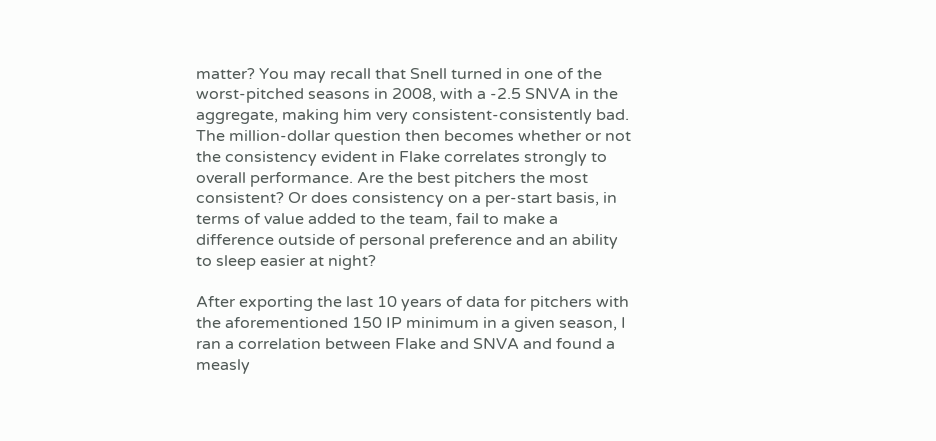matter? You may recall that Snell turned in one of the worst-pitched seasons in 2008, with a -2.5 SNVA in the aggregate, making him very consistent-consistently bad. The million-dollar question then becomes whether or not the consistency evident in Flake correlates strongly to overall performance. Are the best pitchers the most consistent? Or does consistency on a per-start basis, in terms of value added to the team, fail to make a difference outside of personal preference and an ability to sleep easier at night?

After exporting the last 10 years of data for pitchers with the aforementioned 150 IP minimum in a given season, I ran a correlation between Flake and SNVA and found a measly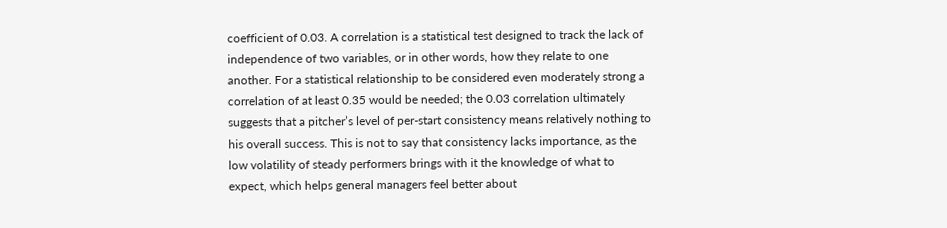coefficient of 0.03. A correlation is a statistical test designed to track the lack of independence of two variables, or in other words, how they relate to one another. For a statistical relationship to be considered even moderately strong a correlation of at least 0.35 would be needed; the 0.03 correlation ultimately suggests that a pitcher’s level of per-start consistency means relatively nothing to his overall success. This is not to say that consistency lacks importance, as the low volatility of steady performers brings with it the knowledge of what to expect, which helps general managers feel better about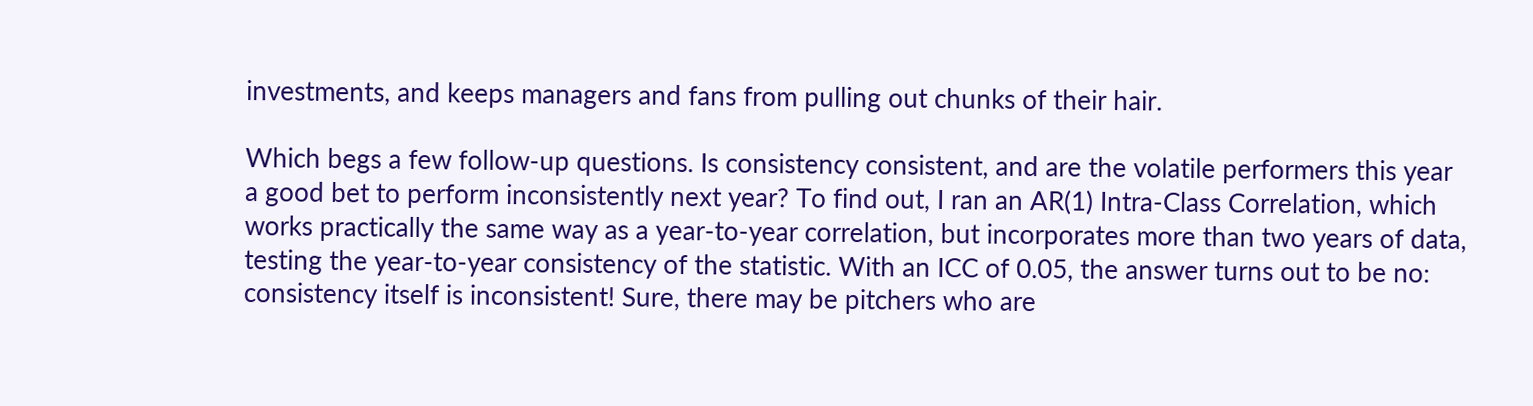investments, and keeps managers and fans from pulling out chunks of their hair.

Which begs a few follow-up questions. Is consistency consistent, and are the volatile performers this year a good bet to perform inconsistently next year? To find out, I ran an AR(1) Intra-Class Correlation, which works practically the same way as a year-to-year correlation, but incorporates more than two years of data, testing the year-to-year consistency of the statistic. With an ICC of 0.05, the answer turns out to be no: consistency itself is inconsistent! Sure, there may be pitchers who are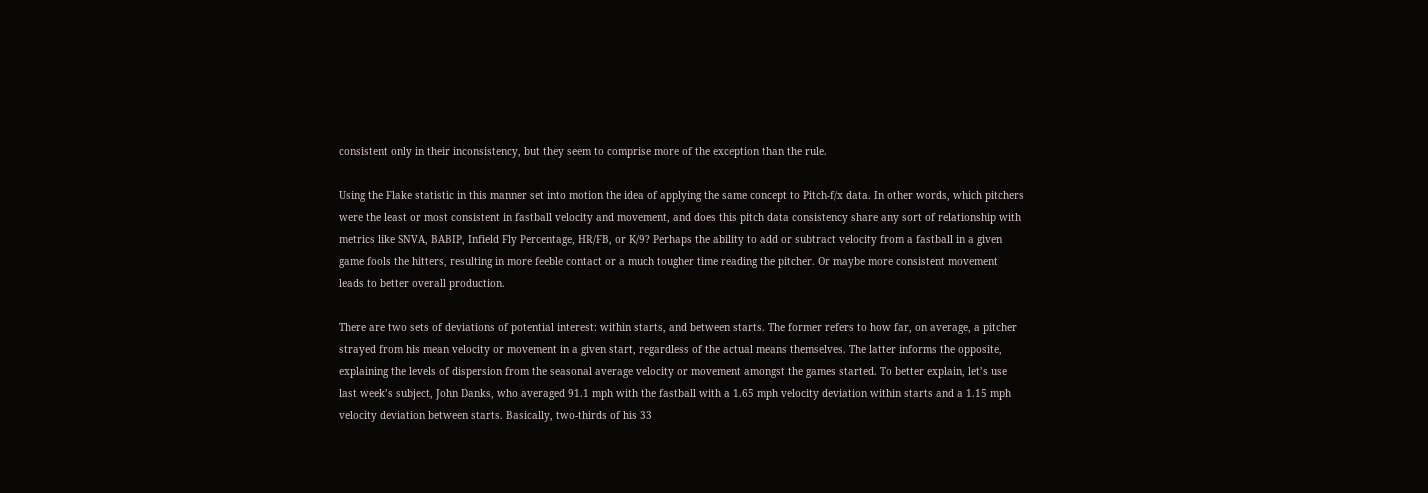consistent only in their inconsistency, but they seem to comprise more of the exception than the rule.

Using the Flake statistic in this manner set into motion the idea of applying the same concept to Pitch-f/x data. In other words, which pitchers were the least or most consistent in fastball velocity and movement, and does this pitch data consistency share any sort of relationship with metrics like SNVA, BABIP, Infield Fly Percentage, HR/FB, or K/9? Perhaps the ability to add or subtract velocity from a fastball in a given game fools the hitters, resulting in more feeble contact or a much tougher time reading the pitcher. Or maybe more consistent movement leads to better overall production.

There are two sets of deviations of potential interest: within starts, and between starts. The former refers to how far, on average, a pitcher strayed from his mean velocity or movement in a given start, regardless of the actual means themselves. The latter informs the opposite, explaining the levels of dispersion from the seasonal average velocity or movement amongst the games started. To better explain, let’s use last week’s subject, John Danks, who averaged 91.1 mph with the fastball with a 1.65 mph velocity deviation within starts and a 1.15 mph velocity deviation between starts. Basically, two-thirds of his 33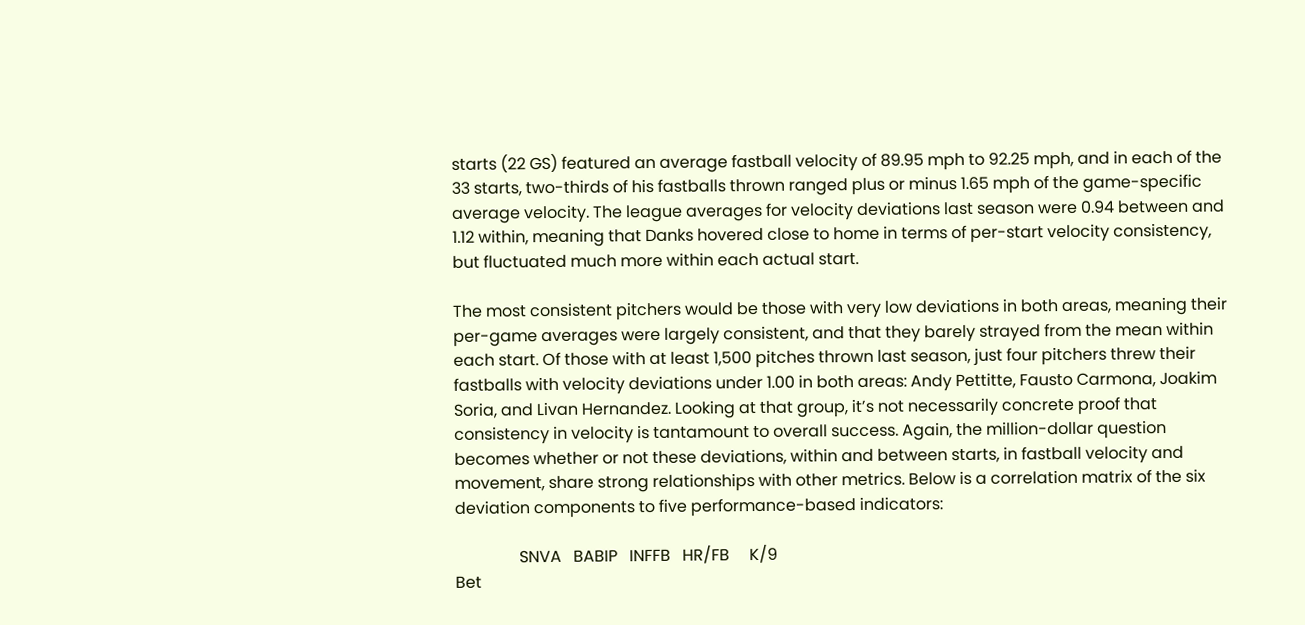starts (22 GS) featured an average fastball velocity of 89.95 mph to 92.25 mph, and in each of the 33 starts, two-thirds of his fastballs thrown ranged plus or minus 1.65 mph of the game-specific average velocity. The league averages for velocity deviations last season were 0.94 between and 1.12 within, meaning that Danks hovered close to home in terms of per-start velocity consistency, but fluctuated much more within each actual start.

The most consistent pitchers would be those with very low deviations in both areas, meaning their per-game averages were largely consistent, and that they barely strayed from the mean within each start. Of those with at least 1,500 pitches thrown last season, just four pitchers threw their fastballs with velocity deviations under 1.00 in both areas: Andy Pettitte, Fausto Carmona, Joakim Soria, and Livan Hernandez. Looking at that group, it’s not necessarily concrete proof that consistency in velocity is tantamount to overall success. Again, the million-dollar question becomes whether or not these deviations, within and between starts, in fastball velocity and movement, share strong relationships with other metrics. Below is a correlation matrix of the six deviation components to five performance-based indicators:

                SNVA   BABIP   INFFB   HR/FB     K/9
Bet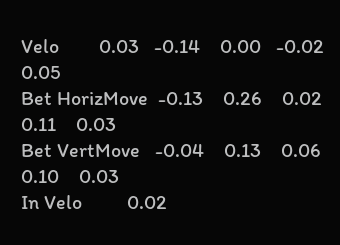Velo        0.03   -0.14    0.00   -0.02    0.05
Bet HorizMove  -0.13    0.26    0.02    0.11    0.03
Bet VertMove   -0.04    0.13    0.06    0.10    0.03
In Velo         0.02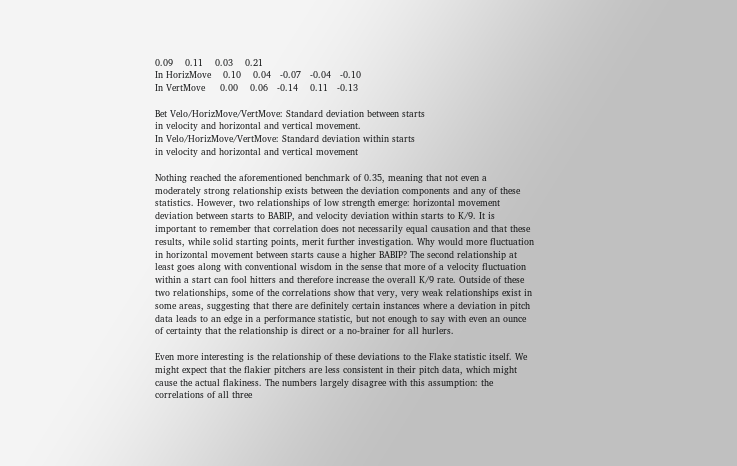0.09    0.11    0.03    0.21
In HorizMove    0.10    0.04   -0.07   -0.04   -0.10
In VertMove     0.00    0.06   -0.14    0.11   -0.13

Bet Velo/HorizMove/VertMove: Standard deviation between starts
in velocity and horizontal and vertical movement.
In Velo/HorizMove/VertMove: Standard deviation within starts
in velocity and horizontal and vertical movement

Nothing reached the aforementioned benchmark of 0.35, meaning that not even a moderately strong relationship exists between the deviation components and any of these statistics. However, two relationships of low strength emerge: horizontal movement deviation between starts to BABIP, and velocity deviation within starts to K/9. It is important to remember that correlation does not necessarily equal causation and that these results, while solid starting points, merit further investigation. Why would more fluctuation in horizontal movement between starts cause a higher BABIP? The second relationship at least goes along with conventional wisdom in the sense that more of a velocity fluctuation within a start can fool hitters and therefore increase the overall K/9 rate. Outside of these two relationships, some of the correlations show that very, very weak relationships exist in some areas, suggesting that there are definitely certain instances where a deviation in pitch data leads to an edge in a performance statistic, but not enough to say with even an ounce of certainty that the relationship is direct or a no-brainer for all hurlers.

Even more interesting is the relationship of these deviations to the Flake statistic itself. We might expect that the flakier pitchers are less consistent in their pitch data, which might cause the actual flakiness. The numbers largely disagree with this assumption: the correlations of all three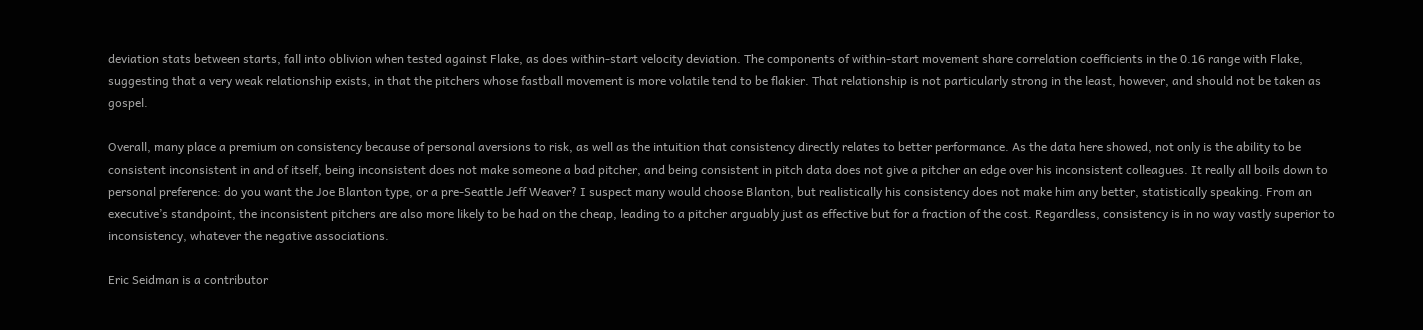deviation stats between starts, fall into oblivion when tested against Flake, as does within-start velocity deviation. The components of within-start movement share correlation coefficients in the 0.16 range with Flake, suggesting that a very weak relationship exists, in that the pitchers whose fastball movement is more volatile tend to be flakier. That relationship is not particularly strong in the least, however, and should not be taken as gospel.

Overall, many place a premium on consistency because of personal aversions to risk, as well as the intuition that consistency directly relates to better performance. As the data here showed, not only is the ability to be consistent inconsistent in and of itself, being inconsistent does not make someone a bad pitcher, and being consistent in pitch data does not give a pitcher an edge over his inconsistent colleagues. It really all boils down to personal preference: do you want the Joe Blanton type, or a pre-Seattle Jeff Weaver? I suspect many would choose Blanton, but realistically his consistency does not make him any better, statistically speaking. From an executive’s standpoint, the inconsistent pitchers are also more likely to be had on the cheap, leading to a pitcher arguably just as effective but for a fraction of the cost. Regardless, consistency is in no way vastly superior to inconsistency, whatever the negative associations.

Eric Seidman is a contributor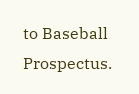to Baseball Prospectus.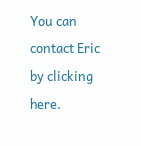You can contact Eric by clicking here.